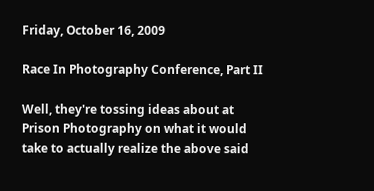Friday, October 16, 2009

Race In Photography Conference, Part II

Well, they're tossing ideas about at Prison Photography on what it would take to actually realize the above said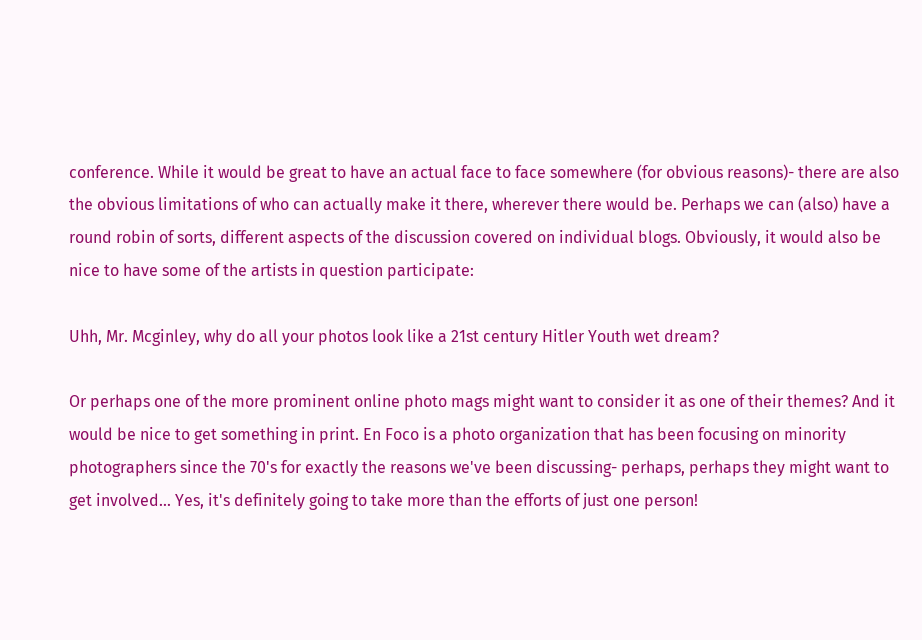conference. While it would be great to have an actual face to face somewhere (for obvious reasons)- there are also the obvious limitations of who can actually make it there, wherever there would be. Perhaps we can (also) have a round robin of sorts, different aspects of the discussion covered on individual blogs. Obviously, it would also be nice to have some of the artists in question participate:

Uhh, Mr. Mcginley, why do all your photos look like a 21st century Hitler Youth wet dream?

Or perhaps one of the more prominent online photo mags might want to consider it as one of their themes? And it would be nice to get something in print. En Foco is a photo organization that has been focusing on minority photographers since the 70's for exactly the reasons we've been discussing- perhaps, perhaps they might want to get involved... Yes, it's definitely going to take more than the efforts of just one person!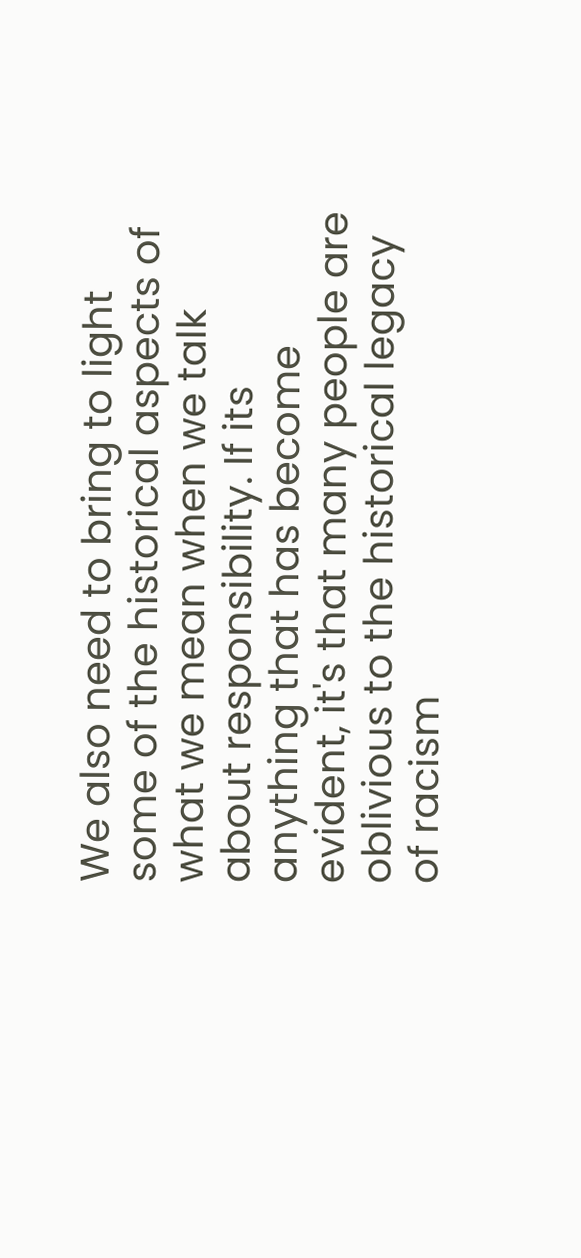We also need to bring to light some of the historical aspects of what we mean when we talk about responsibility. If its anything that has become evident, it's that many people are oblivious to the historical legacy of racism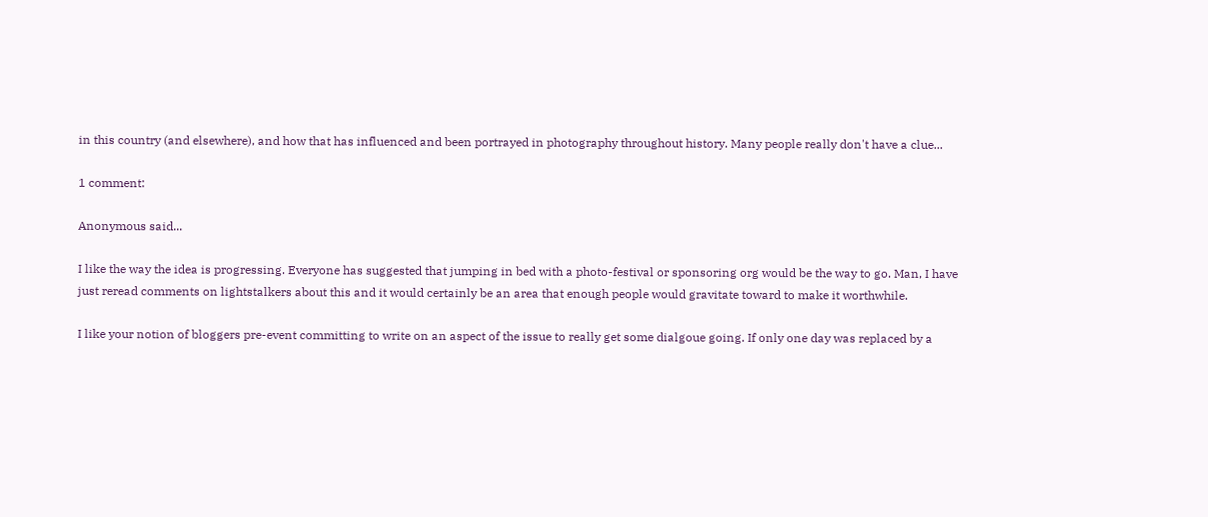in this country (and elsewhere), and how that has influenced and been portrayed in photography throughout history. Many people really don't have a clue...

1 comment:

Anonymous said...

I like the way the idea is progressing. Everyone has suggested that jumping in bed with a photo-festival or sponsoring org would be the way to go. Man, I have just reread comments on lightstalkers about this and it would certainly be an area that enough people would gravitate toward to make it worthwhile.

I like your notion of bloggers pre-event committing to write on an aspect of the issue to really get some dialgoue going. If only one day was replaced by a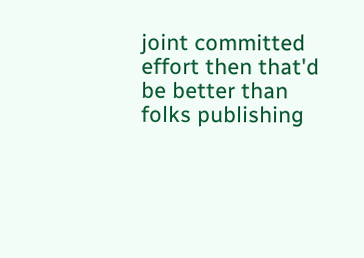joint committed effort then that'd be better than folks publishing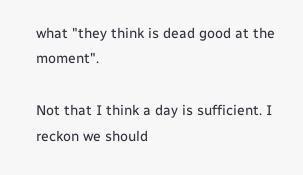what "they think is dead good at the moment".

Not that I think a day is sufficient. I reckon we should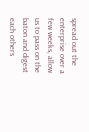spread out the enterprise over a few weeks, allow us to pass on the baton and digest each others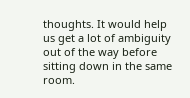thoughts. It would help us get a lot of ambiguity out of the way before sitting down in the same room.